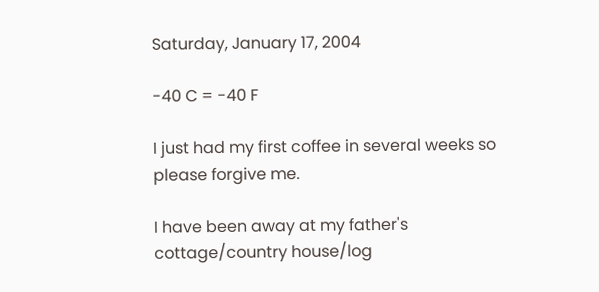Saturday, January 17, 2004

-40 C = -40 F

I just had my first coffee in several weeks so please forgive me.

I have been away at my father's cottage/country house/log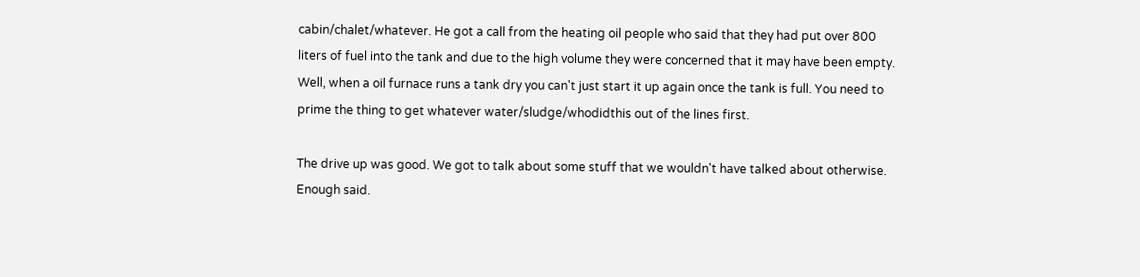cabin/chalet/whatever. He got a call from the heating oil people who said that they had put over 800 liters of fuel into the tank and due to the high volume they were concerned that it may have been empty. Well, when a oil furnace runs a tank dry you can't just start it up again once the tank is full. You need to prime the thing to get whatever water/sludge/whodidthis out of the lines first.

The drive up was good. We got to talk about some stuff that we wouldn't have talked about otherwise. Enough said.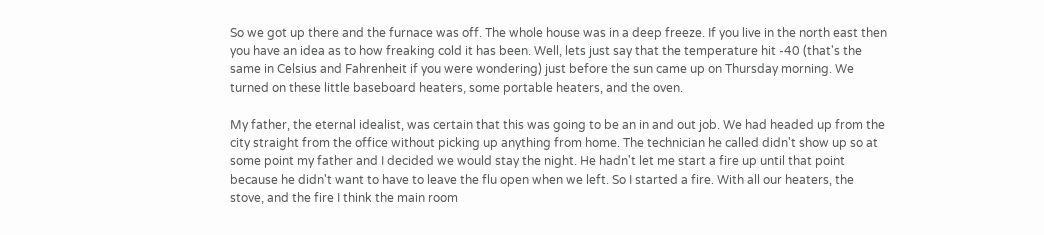So we got up there and the furnace was off. The whole house was in a deep freeze. If you live in the north east then you have an idea as to how freaking cold it has been. Well, lets just say that the temperature hit -40 (that's the same in Celsius and Fahrenheit if you were wondering) just before the sun came up on Thursday morning. We turned on these little baseboard heaters, some portable heaters, and the oven.

My father, the eternal idealist, was certain that this was going to be an in and out job. We had headed up from the city straight from the office without picking up anything from home. The technician he called didn't show up so at some point my father and I decided we would stay the night. He hadn't let me start a fire up until that point because he didn't want to have to leave the flu open when we left. So I started a fire. With all our heaters, the stove, and the fire I think the main room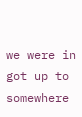we were in got up to somewhere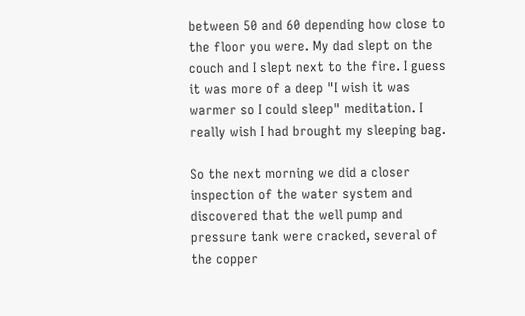between 50 and 60 depending how close to the floor you were. My dad slept on the couch and I slept next to the fire. I guess it was more of a deep "I wish it was warmer so I could sleep" meditation. I really wish I had brought my sleeping bag.

So the next morning we did a closer inspection of the water system and discovered that the well pump and pressure tank were cracked, several of the copper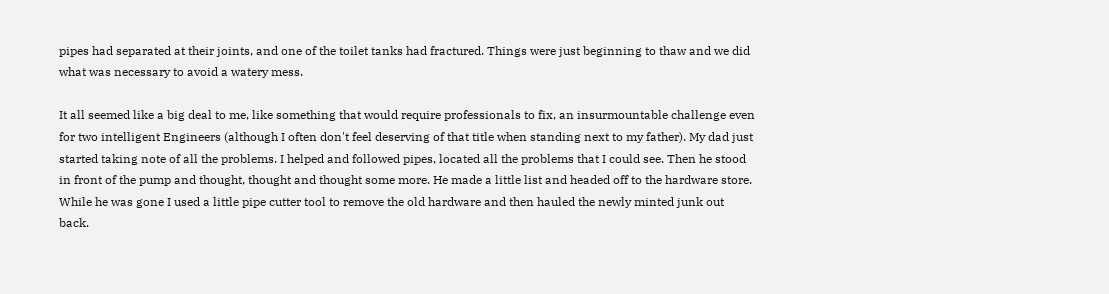pipes had separated at their joints, and one of the toilet tanks had fractured. Things were just beginning to thaw and we did what was necessary to avoid a watery mess.

It all seemed like a big deal to me, like something that would require professionals to fix, an insurmountable challenge even for two intelligent Engineers (although I often don't feel deserving of that title when standing next to my father). My dad just started taking note of all the problems. I helped and followed pipes, located all the problems that I could see. Then he stood in front of the pump and thought, thought and thought some more. He made a little list and headed off to the hardware store. While he was gone I used a little pipe cutter tool to remove the old hardware and then hauled the newly minted junk out back.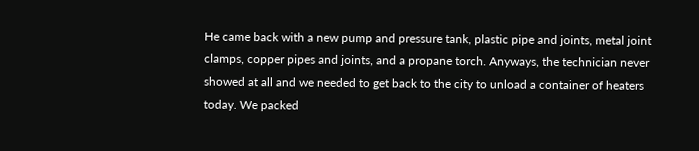He came back with a new pump and pressure tank, plastic pipe and joints, metal joint clamps, copper pipes and joints, and a propane torch. Anyways, the technician never showed at all and we needed to get back to the city to unload a container of heaters today. We packed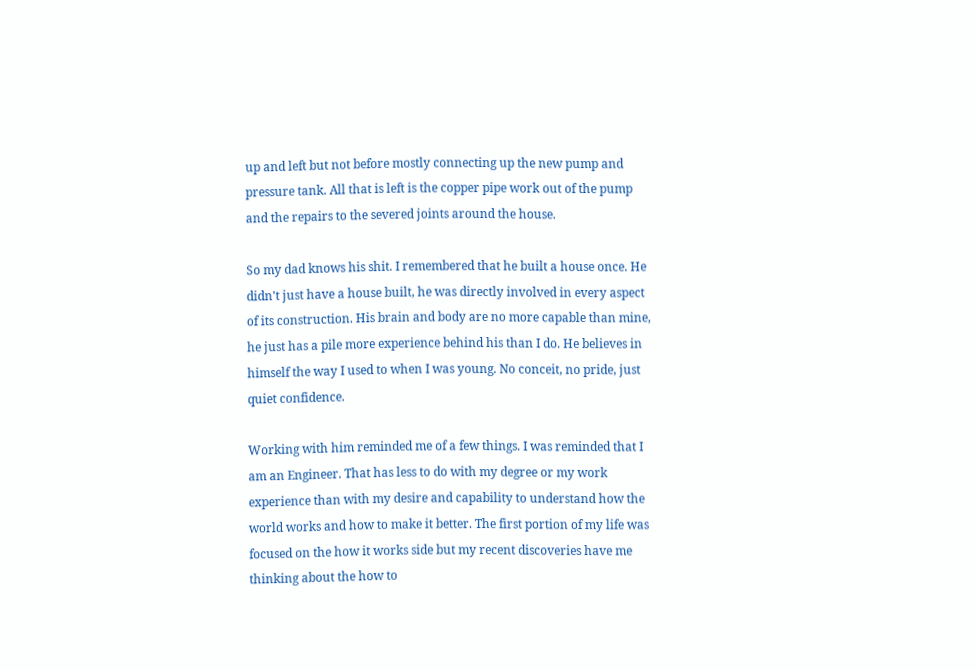up and left but not before mostly connecting up the new pump and pressure tank. All that is left is the copper pipe work out of the pump and the repairs to the severed joints around the house.

So my dad knows his shit. I remembered that he built a house once. He didn't just have a house built, he was directly involved in every aspect of its construction. His brain and body are no more capable than mine, he just has a pile more experience behind his than I do. He believes in himself the way I used to when I was young. No conceit, no pride, just quiet confidence.

Working with him reminded me of a few things. I was reminded that I am an Engineer. That has less to do with my degree or my work experience than with my desire and capability to understand how the world works and how to make it better. The first portion of my life was focused on the how it works side but my recent discoveries have me thinking about the how to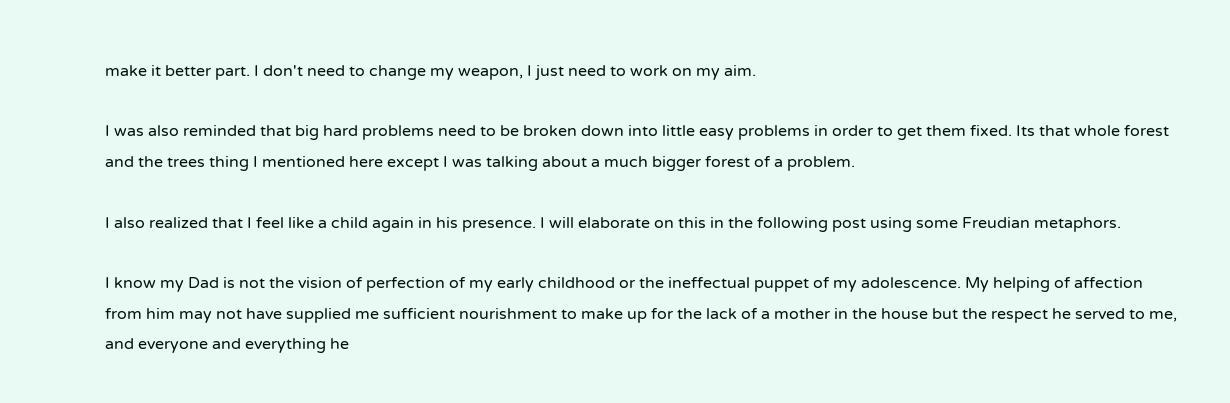make it better part. I don't need to change my weapon, I just need to work on my aim.

I was also reminded that big hard problems need to be broken down into little easy problems in order to get them fixed. Its that whole forest and the trees thing I mentioned here except I was talking about a much bigger forest of a problem.

I also realized that I feel like a child again in his presence. I will elaborate on this in the following post using some Freudian metaphors.

I know my Dad is not the vision of perfection of my early childhood or the ineffectual puppet of my adolescence. My helping of affection from him may not have supplied me sufficient nourishment to make up for the lack of a mother in the house but the respect he served to me, and everyone and everything he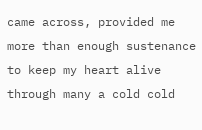came across, provided me more than enough sustenance to keep my heart alive through many a cold cold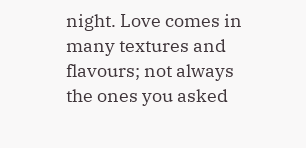night. Love comes in many textures and flavours; not always the ones you asked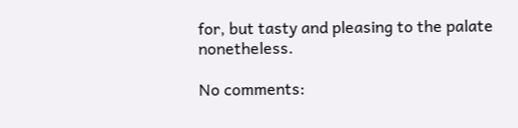for, but tasty and pleasing to the palate nonetheless.

No comments: